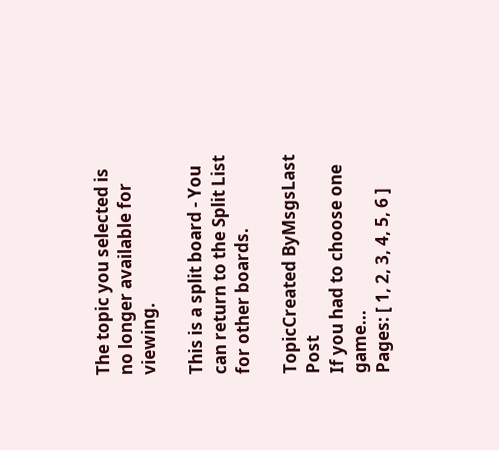The topic you selected is no longer available for viewing.

This is a split board - You can return to the Split List for other boards.

TopicCreated ByMsgsLast Post
If you had to choose one game...
Pages: [ 1, 2, 3, 4, 5, 6 ]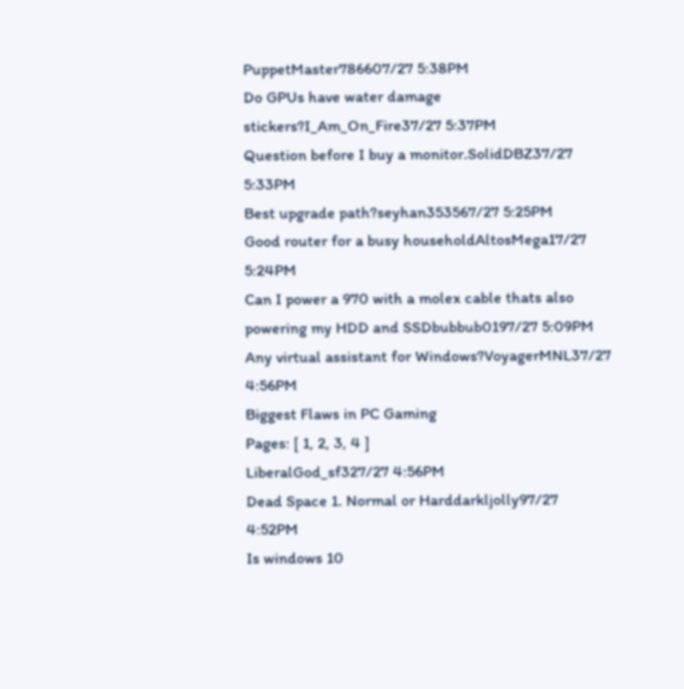PuppetMaster786607/27 5:38PM
Do GPUs have water damage stickers?I_Am_On_Fire37/27 5:37PM
Question before I buy a monitor.SolidDBZ37/27 5:33PM
Best upgrade path?seyhan353567/27 5:25PM
Good router for a busy householdAltosMega17/27 5:24PM
Can I power a 970 with a molex cable thats also powering my HDD and SSDbubbub0197/27 5:09PM
Any virtual assistant for Windows?VoyagerMNL37/27 4:56PM
Biggest Flaws in PC Gaming
Pages: [ 1, 2, 3, 4 ]
LiberalGod_sf327/27 4:56PM
Dead Space 1. Normal or Harddarkljolly97/27 4:52PM
Is windows 10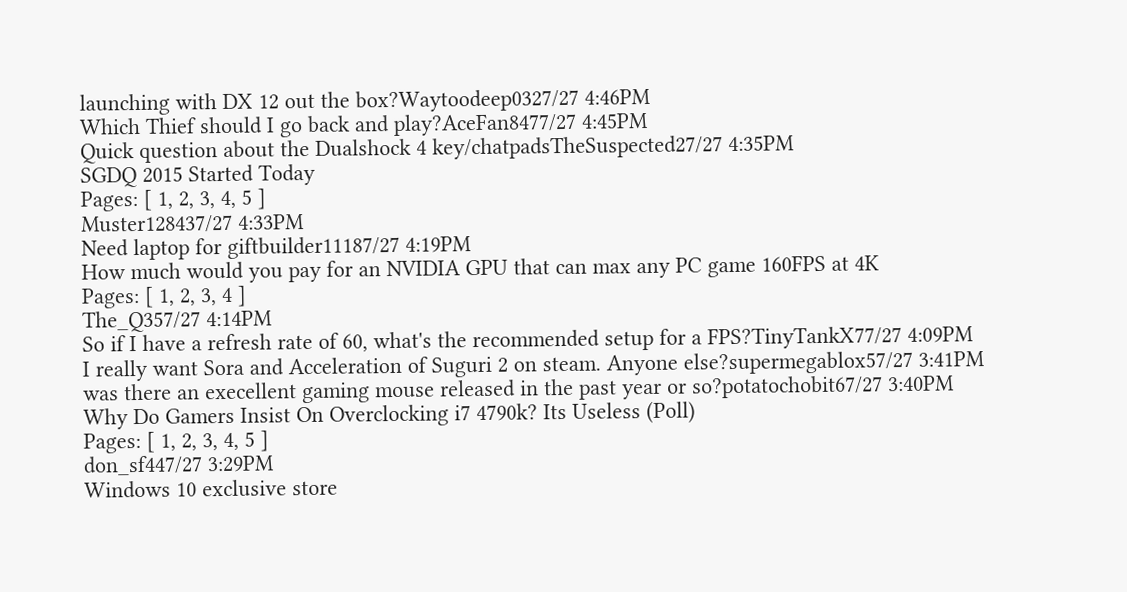launching with DX 12 out the box?Waytoodeep0327/27 4:46PM
Which Thief should I go back and play?AceFan8477/27 4:45PM
Quick question about the Dualshock 4 key/chatpadsTheSuspected27/27 4:35PM
SGDQ 2015 Started Today
Pages: [ 1, 2, 3, 4, 5 ]
Muster128437/27 4:33PM
Need laptop for giftbuilder11187/27 4:19PM
How much would you pay for an NVIDIA GPU that can max any PC game 160FPS at 4K
Pages: [ 1, 2, 3, 4 ]
The_Q357/27 4:14PM
So if I have a refresh rate of 60, what's the recommended setup for a FPS?TinyTankX77/27 4:09PM
I really want Sora and Acceleration of Suguri 2 on steam. Anyone else?supermegablox57/27 3:41PM
was there an execellent gaming mouse released in the past year or so?potatochobit67/27 3:40PM
Why Do Gamers Insist On Overclocking i7 4790k? Its Useless (Poll)
Pages: [ 1, 2, 3, 4, 5 ]
don_sf447/27 3:29PM
Windows 10 exclusive store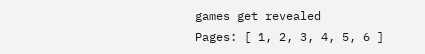games get revealed
Pages: [ 1, 2, 3, 4, 5, 6 ]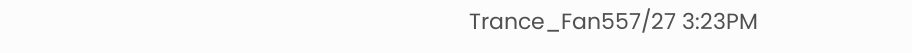Trance_Fan557/27 3:23PM